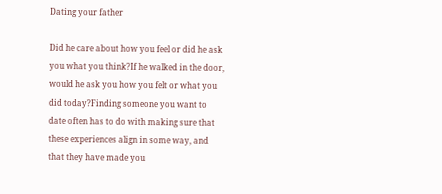Dating your father

Did he care about how you feel or did he ask you what you think?If he walked in the door, would he ask you how you felt or what you did today?Finding someone you want to date often has to do with making sure that these experiences align in some way, and that they have made you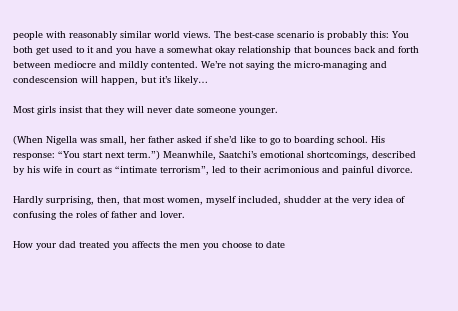people with reasonably similar world views. The best-case scenario is probably this: You both get used to it and you have a somewhat okay relationship that bounces back and forth between mediocre and mildly contented. We’re not saying the micro-managing and condescension will happen, but it’s likely…

Most girls insist that they will never date someone younger.

(When Nigella was small, her father asked if she’d like to go to boarding school. His response: “You start next term.”) Meanwhile, Saatchi’s emotional shortcomings, described by his wife in court as “intimate terrorism”, led to their acrimonious and painful divorce.

Hardly surprising, then, that most women, myself included, shudder at the very idea of confusing the roles of father and lover.

How your dad treated you affects the men you choose to date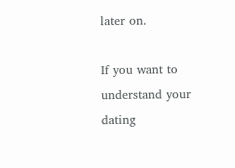later on.

If you want to understand your dating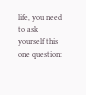life, you need to ask yourself this one question: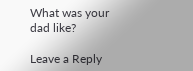What was your dad like?

Leave a Reply